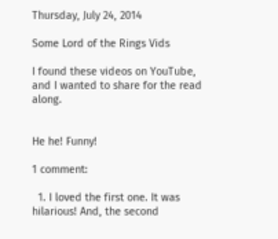Thursday, July 24, 2014

Some Lord of the Rings Vids

I found these videos on YouTube, and I wanted to share for the read along.


He he! Funny!

1 comment:

  1. I loved the first one. It was hilarious! And, the second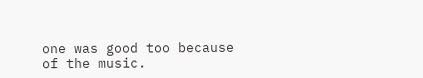one was good too because of the music.